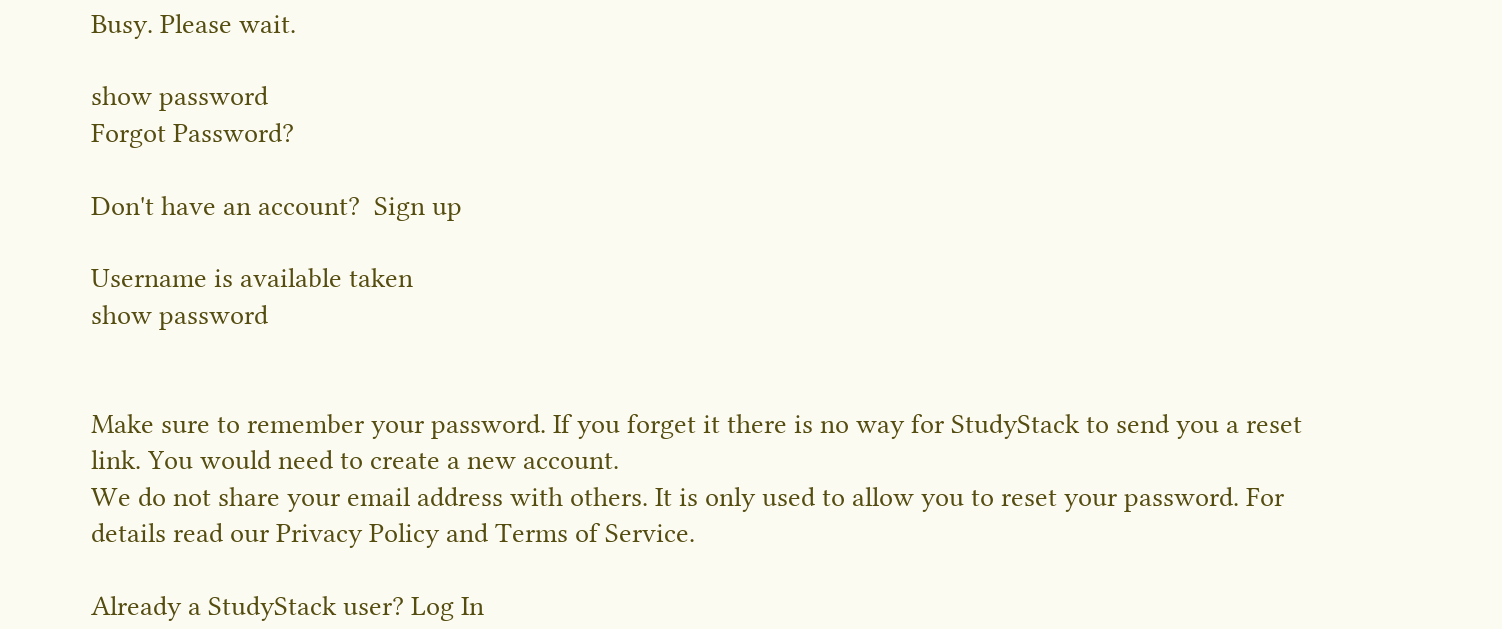Busy. Please wait.

show password
Forgot Password?

Don't have an account?  Sign up

Username is available taken
show password


Make sure to remember your password. If you forget it there is no way for StudyStack to send you a reset link. You would need to create a new account.
We do not share your email address with others. It is only used to allow you to reset your password. For details read our Privacy Policy and Terms of Service.

Already a StudyStack user? Log In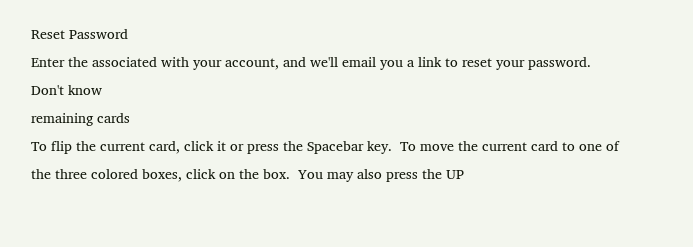Reset Password
Enter the associated with your account, and we'll email you a link to reset your password.
Don't know
remaining cards
To flip the current card, click it or press the Spacebar key.  To move the current card to one of the three colored boxes, click on the box.  You may also press the UP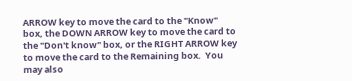ARROW key to move the card to the "Know" box, the DOWN ARROW key to move the card to the "Don't know" box, or the RIGHT ARROW key to move the card to the Remaining box.  You may also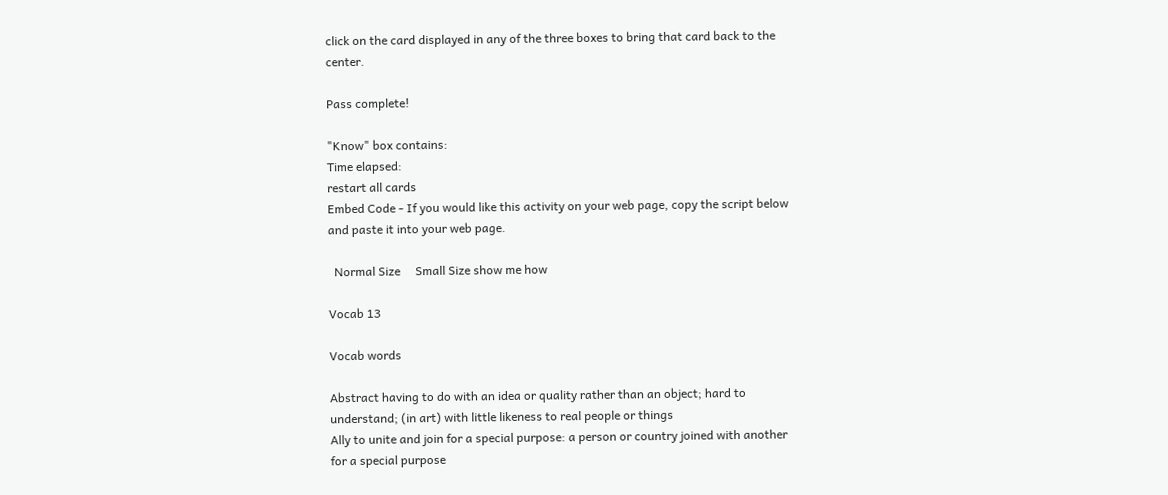click on the card displayed in any of the three boxes to bring that card back to the center.

Pass complete!

"Know" box contains:
Time elapsed:
restart all cards
Embed Code - If you would like this activity on your web page, copy the script below and paste it into your web page.

  Normal Size     Small Size show me how

Vocab 13

Vocab words

Abstract having to do with an idea or quality rather than an object; hard to understand; (in art) with little likeness to real people or things
Ally to unite and join for a special purpose: a person or country joined with another for a special purpose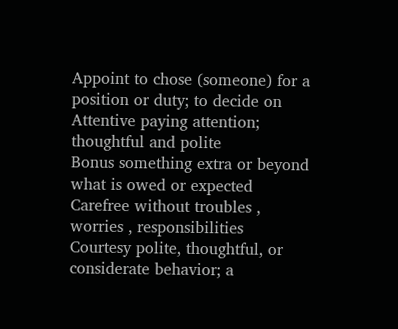Appoint to chose (someone) for a position or duty; to decide on
Attentive paying attention; thoughtful and polite
Bonus something extra or beyond what is owed or expected
Carefree without troubles , worries , responsibilities
Courtesy polite, thoughtful, or considerate behavior; a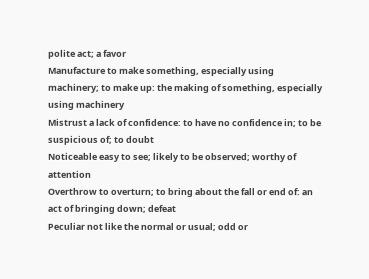polite act; a favor
Manufacture to make something, especially using machinery; to make up: the making of something, especially using machinery
Mistrust a lack of confidence: to have no confidence in; to be suspicious of; to doubt
Noticeable easy to see; likely to be observed; worthy of attention
Overthrow to overturn; to bring about the fall or end of: an act of bringing down; defeat
Peculiar not like the normal or usual; odd or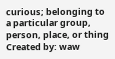curious; belonging to a particular group, person, place, or thing
Created by: waw